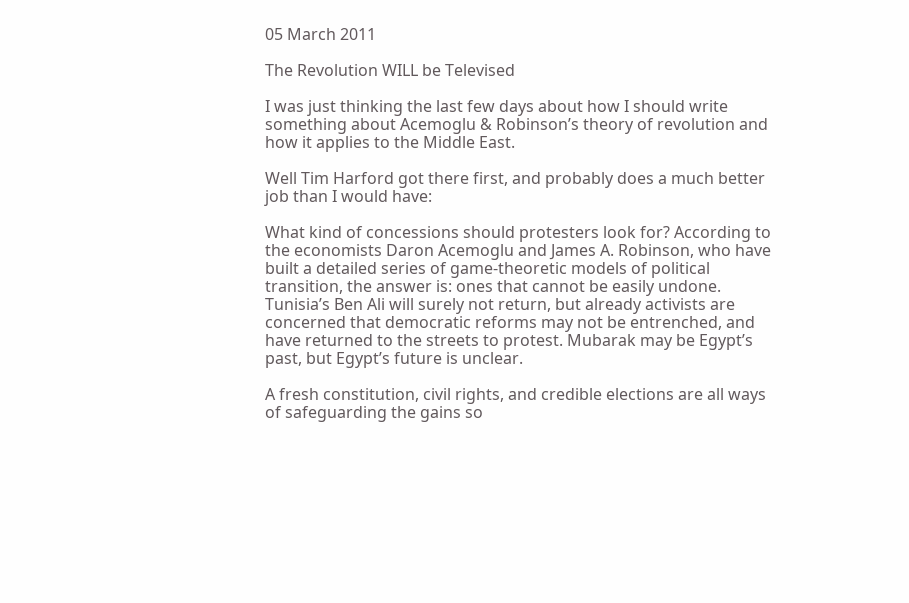05 March 2011

The Revolution WILL be Televised

I was just thinking the last few days about how I should write something about Acemoglu & Robinson’s theory of revolution and how it applies to the Middle East.

Well Tim Harford got there first, and probably does a much better job than I would have:

What kind of concessions should protesters look for? According to the economists Daron Acemoglu and James A. Robinson, who have built a detailed series of game-theoretic models of political transition, the answer is: ones that cannot be easily undone. Tunisia’s Ben Ali will surely not return, but already activists are concerned that democratic reforms may not be entrenched, and have returned to the streets to protest. Mubarak may be Egypt’s past, but Egypt’s future is unclear.

A fresh constitution, civil rights, and credible elections are all ways of safeguarding the gains so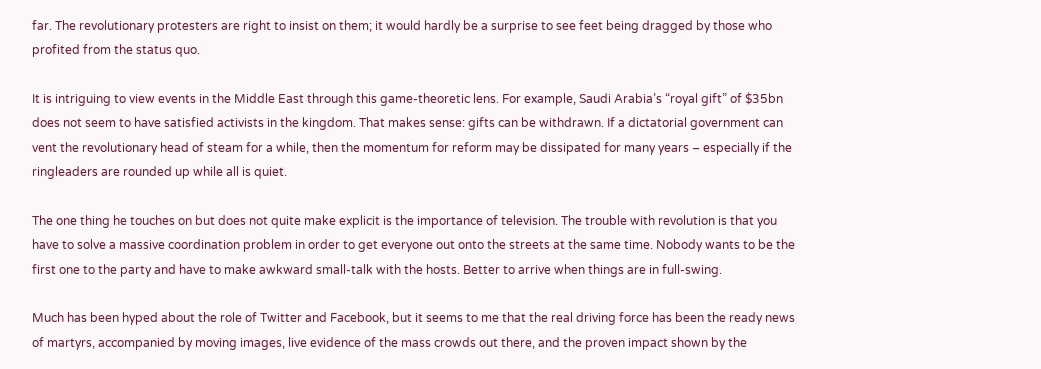far. The revolutionary protesters are right to insist on them; it would hardly be a surprise to see feet being dragged by those who profited from the status quo.

It is intriguing to view events in the Middle East through this game-theoretic lens. For example, Saudi Arabia’s “royal gift” of $35bn does not seem to have satisfied activists in the kingdom. That makes sense: gifts can be withdrawn. If a dictatorial government can vent the revolutionary head of steam for a while, then the momentum for reform may be dissipated for many years – especially if the ringleaders are rounded up while all is quiet.

The one thing he touches on but does not quite make explicit is the importance of television. The trouble with revolution is that you have to solve a massive coordination problem in order to get everyone out onto the streets at the same time. Nobody wants to be the first one to the party and have to make awkward small-talk with the hosts. Better to arrive when things are in full-swing.

Much has been hyped about the role of Twitter and Facebook, but it seems to me that the real driving force has been the ready news of martyrs, accompanied by moving images, live evidence of the mass crowds out there, and the proven impact shown by the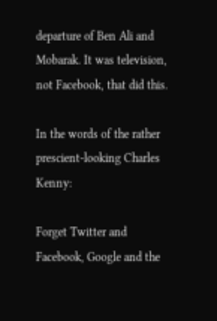departure of Ben Ali and Mobarak. It was television, not Facebook, that did this.

In the words of the rather prescient-looking Charles Kenny:

Forget Twitter and Facebook, Google and the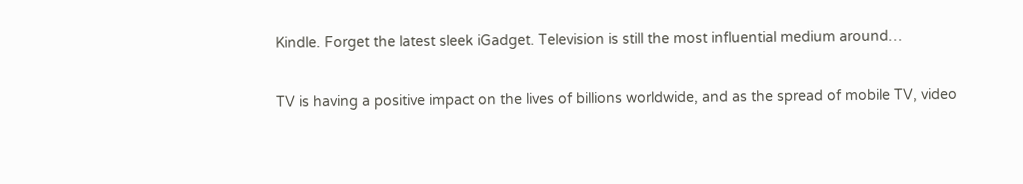Kindle. Forget the latest sleek iGadget. Television is still the most influential medium around…

TV is having a positive impact on the lives of billions worldwide, and as the spread of mobile TV, video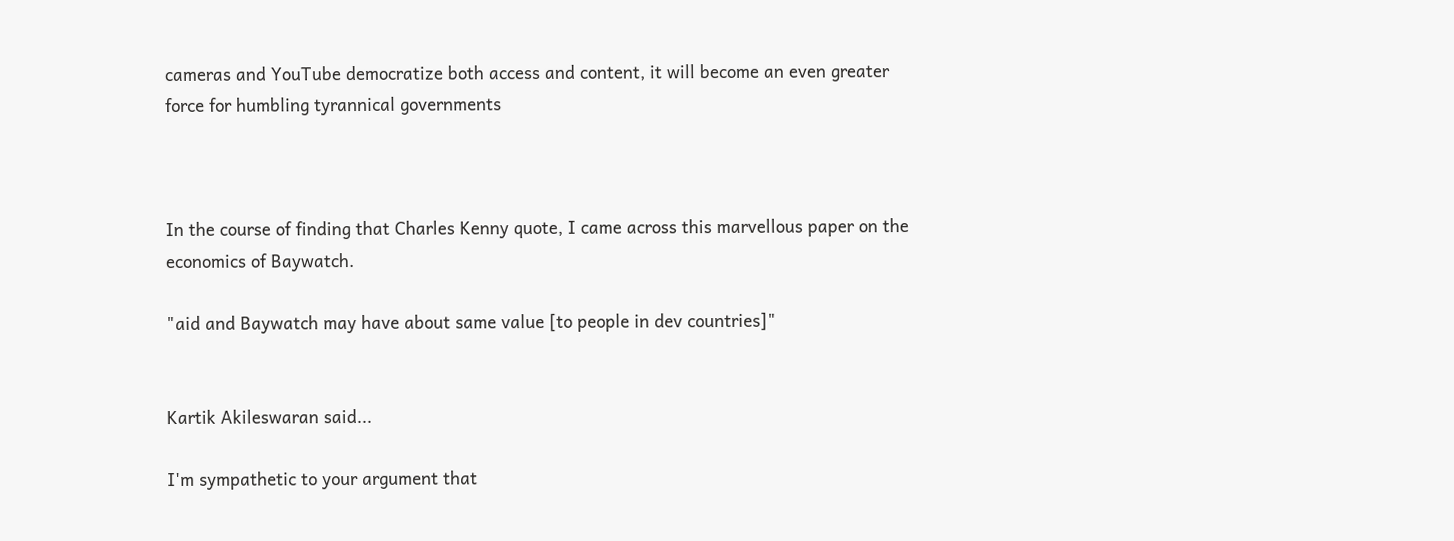cameras and YouTube democratize both access and content, it will become an even greater force for humbling tyrannical governments



In the course of finding that Charles Kenny quote, I came across this marvellous paper on the economics of Baywatch.

"aid and Baywatch may have about same value [to people in dev countries]"


Kartik Akileswaran said...

I'm sympathetic to your argument that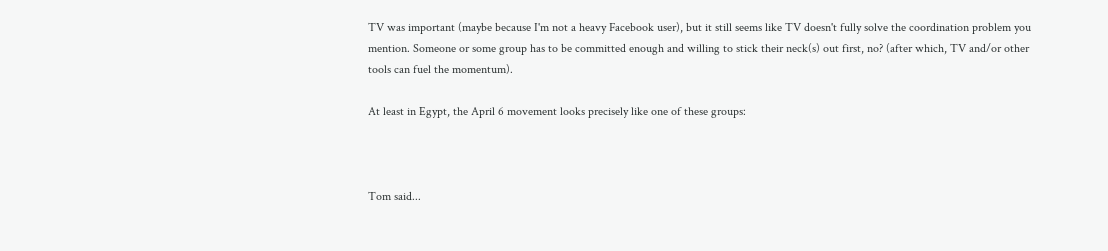TV was important (maybe because I'm not a heavy Facebook user), but it still seems like TV doesn't fully solve the coordination problem you mention. Someone or some group has to be committed enough and willing to stick their neck(s) out first, no? (after which, TV and/or other tools can fuel the momentum).

At least in Egypt, the April 6 movement looks precisely like one of these groups:



Tom said...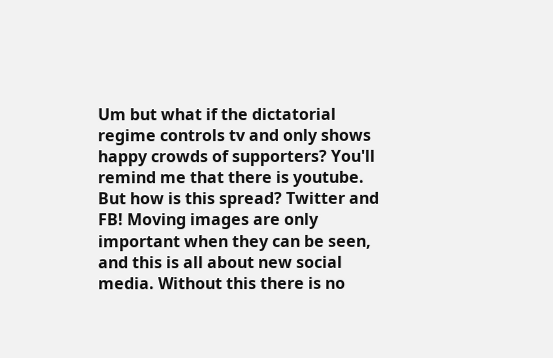Um but what if the dictatorial regime controls tv and only shows happy crowds of supporters? You'll remind me that there is youtube. But how is this spread? Twitter and FB! Moving images are only important when they can be seen, and this is all about new social media. Without this there is no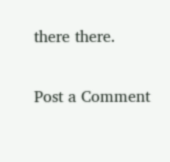there there.

Post a Comment